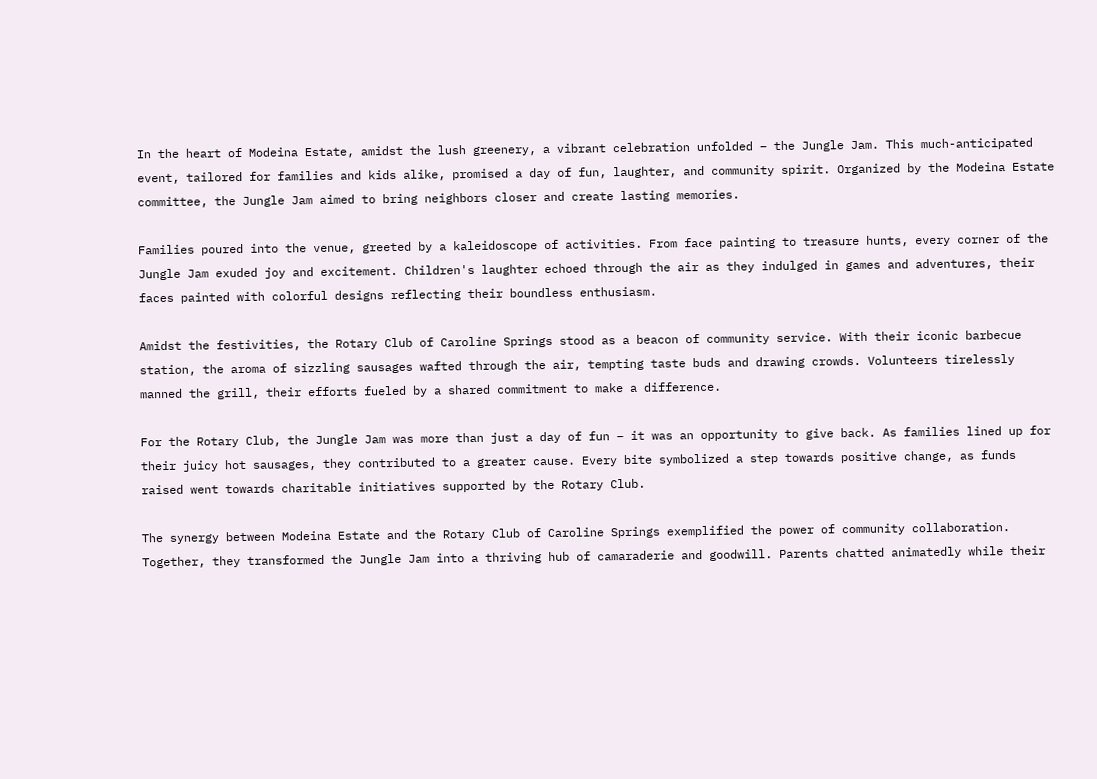In the heart of Modeina Estate, amidst the lush greenery, a vibrant celebration unfolded – the Jungle Jam. This much-anticipated event, tailored for families and kids alike, promised a day of fun, laughter, and community spirit. Organized by the Modeina Estate committee, the Jungle Jam aimed to bring neighbors closer and create lasting memories.

Families poured into the venue, greeted by a kaleidoscope of activities. From face painting to treasure hunts, every corner of the Jungle Jam exuded joy and excitement. Children's laughter echoed through the air as they indulged in games and adventures, their faces painted with colorful designs reflecting their boundless enthusiasm.

Amidst the festivities, the Rotary Club of Caroline Springs stood as a beacon of community service. With their iconic barbecue station, the aroma of sizzling sausages wafted through the air, tempting taste buds and drawing crowds. Volunteers tirelessly manned the grill, their efforts fueled by a shared commitment to make a difference.

For the Rotary Club, the Jungle Jam was more than just a day of fun – it was an opportunity to give back. As families lined up for their juicy hot sausages, they contributed to a greater cause. Every bite symbolized a step towards positive change, as funds raised went towards charitable initiatives supported by the Rotary Club.

The synergy between Modeina Estate and the Rotary Club of Caroline Springs exemplified the power of community collaboration. Together, they transformed the Jungle Jam into a thriving hub of camaraderie and goodwill. Parents chatted animatedly while their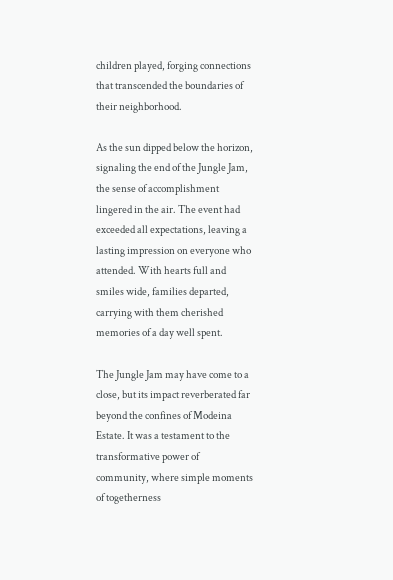children played, forging connections that transcended the boundaries of their neighborhood.

As the sun dipped below the horizon, signaling the end of the Jungle Jam, the sense of accomplishment lingered in the air. The event had exceeded all expectations, leaving a lasting impression on everyone who attended. With hearts full and smiles wide, families departed, carrying with them cherished memories of a day well spent.

The Jungle Jam may have come to a close, but its impact reverberated far beyond the confines of Modeina Estate. It was a testament to the transformative power of community, where simple moments of togetherness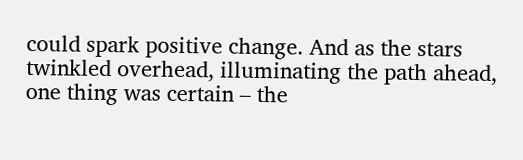could spark positive change. And as the stars twinkled overhead, illuminating the path ahead, one thing was certain – the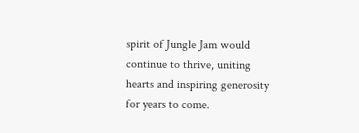spirit of Jungle Jam would continue to thrive, uniting hearts and inspiring generosity for years to come.